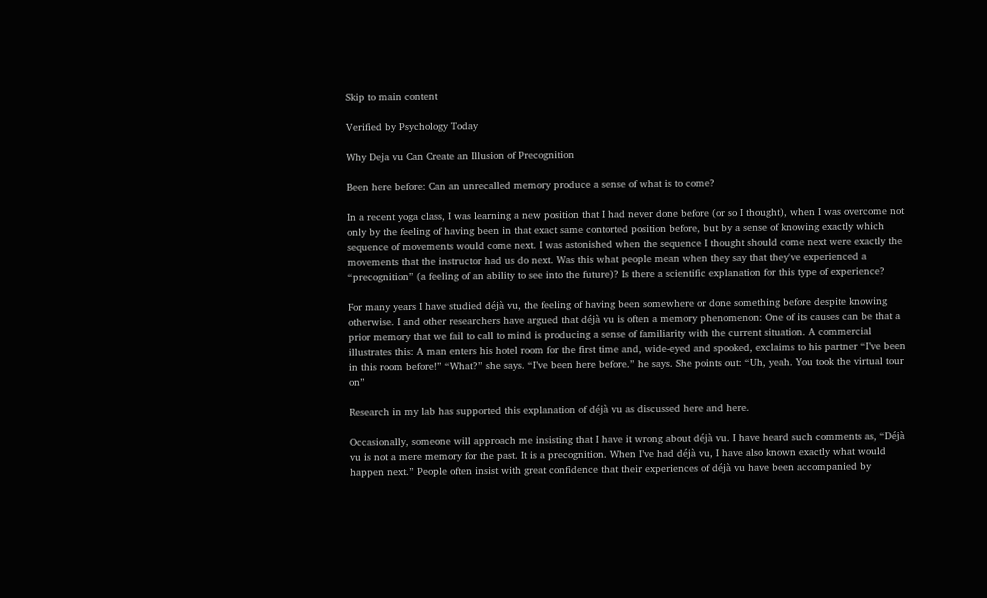Skip to main content

Verified by Psychology Today

Why Deja vu Can Create an Illusion of Precognition

Been here before: Can an unrecalled memory produce a sense of what is to come?

In a recent yoga class, I was learning a new position that I had never done before (or so I thought), when I was overcome not only by the feeling of having been in that exact same contorted position before, but by a sense of knowing exactly which sequence of movements would come next. I was astonished when the sequence I thought should come next were exactly the movements that the instructor had us do next. Was this what people mean when they say that they've experienced a “precognition” (a feeling of an ability to see into the future)? Is there a scientific explanation for this type of experience?

For many years I have studied déjà vu, the feeling of having been somewhere or done something before despite knowing otherwise. I and other researchers have argued that déjà vu is often a memory phenomenon: One of its causes can be that a prior memory that we fail to call to mind is producing a sense of familiarity with the current situation. A commercial illustrates this: A man enters his hotel room for the first time and, wide-eyed and spooked, exclaims to his partner “I’ve been in this room before!” “What?” she says. “I’ve been here before.” he says. She points out: “Uh, yeah. You took the virtual tour on”

Research in my lab has supported this explanation of déjà vu as discussed here and here.

Occasionally, someone will approach me insisting that I have it wrong about déjà vu. I have heard such comments as, “Déjà vu is not a mere memory for the past. It is a precognition. When I’ve had déjà vu, I have also known exactly what would happen next.” People often insist with great confidence that their experiences of déjà vu have been accompanied by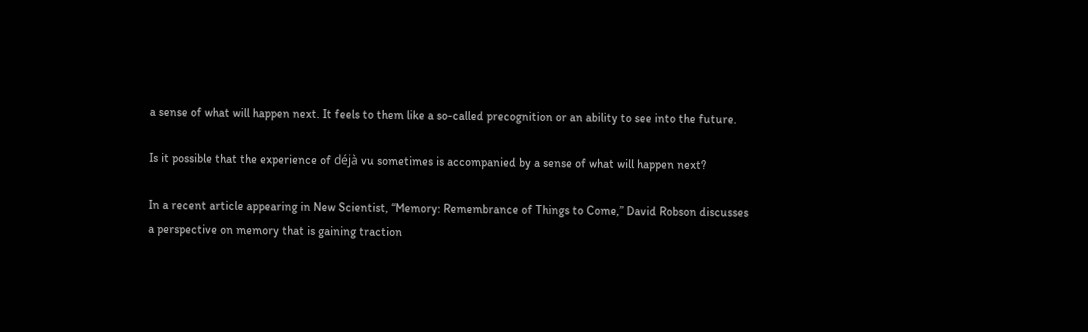a sense of what will happen next. It feels to them like a so-called precognition or an ability to see into the future.

Is it possible that the experience of déjà vu sometimes is accompanied by a sense of what will happen next?

In a recent article appearing in New Scientist, “Memory: Remembrance of Things to Come,” David Robson discusses a perspective on memory that is gaining traction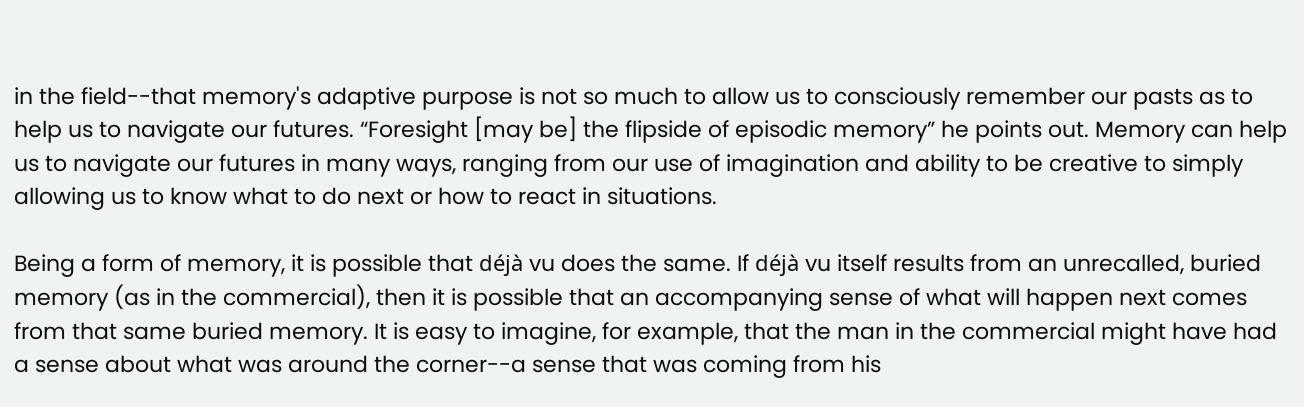in the field--that memory's adaptive purpose is not so much to allow us to consciously remember our pasts as to help us to navigate our futures. “Foresight [may be] the flipside of episodic memory” he points out. Memory can help us to navigate our futures in many ways, ranging from our use of imagination and ability to be creative to simply allowing us to know what to do next or how to react in situations.

Being a form of memory, it is possible that déjà vu does the same. If déjà vu itself results from an unrecalled, buried memory (as in the commercial), then it is possible that an accompanying sense of what will happen next comes from that same buried memory. It is easy to imagine, for example, that the man in the commercial might have had a sense about what was around the corner--a sense that was coming from his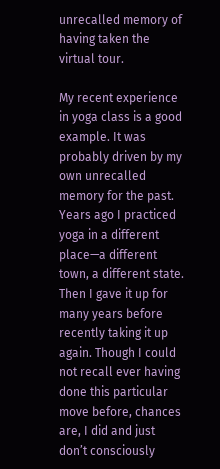unrecalled memory of having taken the virtual tour.

My recent experience in yoga class is a good example. It was probably driven by my own unrecalled memory for the past. Years ago I practiced yoga in a different place—a different town, a different state. Then I gave it up for many years before recently taking it up again. Though I could not recall ever having done this particular move before, chances are, I did and just don’t consciously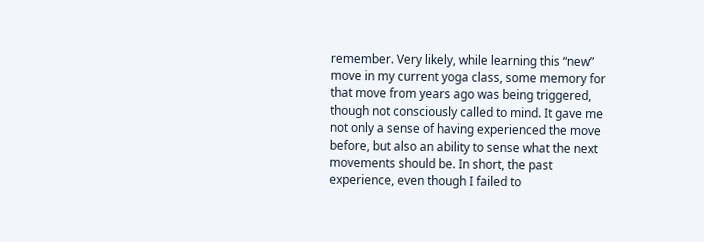remember. Very likely, while learning this “new” move in my current yoga class, some memory for that move from years ago was being triggered, though not consciously called to mind. It gave me not only a sense of having experienced the move before, but also an ability to sense what the next movements should be. In short, the past experience, even though I failed to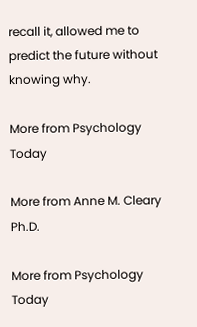recall it, allowed me to predict the future without knowing why.

More from Psychology Today

More from Anne M. Cleary Ph.D.

More from Psychology Today